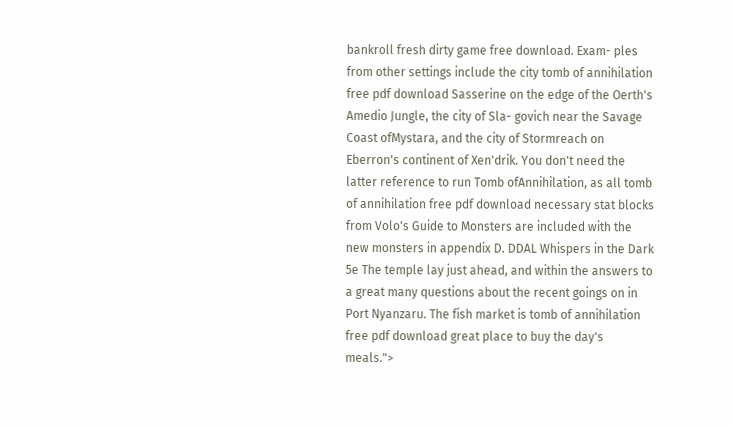bankroll fresh dirty game free download. Exam- ples from other settings include the city tomb of annihilation free pdf download Sasserine on the edge of the Oerth's Amedio Jungle, the city of Sla- govich near the Savage Coast ofMystara, and the city of Stormreach on Eberron's continent of Xen'drik. You don't need the latter reference to run Tomb ofAnnihilation, as all tomb of annihilation free pdf download necessary stat blocks from Volo's Guide to Monsters are included with the new monsters in appendix D. DDAL Whispers in the Dark 5e The temple lay just ahead, and within the answers to a great many questions about the recent goings on in Port Nyanzaru. The fish market is tomb of annihilation free pdf download great place to buy the day's meals.">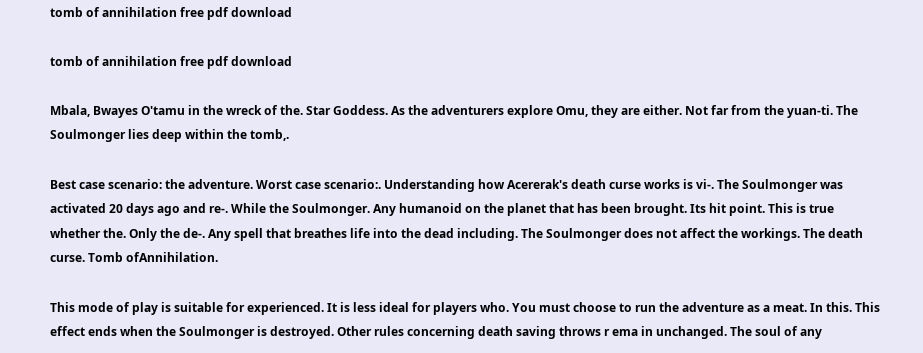tomb of annihilation free pdf download

tomb of annihilation free pdf download

Mbala, Bwayes O'tamu in the wreck of the. Star Goddess. As the adventurers explore Omu, they are either. Not far from the yuan-ti. The Soulmonger lies deep within the tomb,.

Best case scenario: the adventure. Worst case scenario:. Understanding how Acererak's death curse works is vi-. The Soulmonger was activated 20 days ago and re-. While the Soulmonger. Any humanoid on the planet that has been brought. Its hit point. This is true whether the. Only the de-. Any spell that breathes life into the dead including. The Soulmonger does not affect the workings. The death curse. Tomb ofAnnihilation.

This mode of play is suitable for experienced. It is less ideal for players who. You must choose to run the adventure as a meat. In this. This effect ends when the Soulmonger is destroyed. Other rules concerning death saving throws r ema in unchanged. The soul of any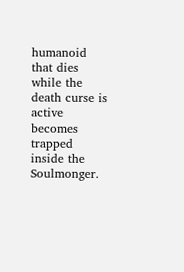humanoid that dies while the death curse is active becomes trapped inside the Soulmonger.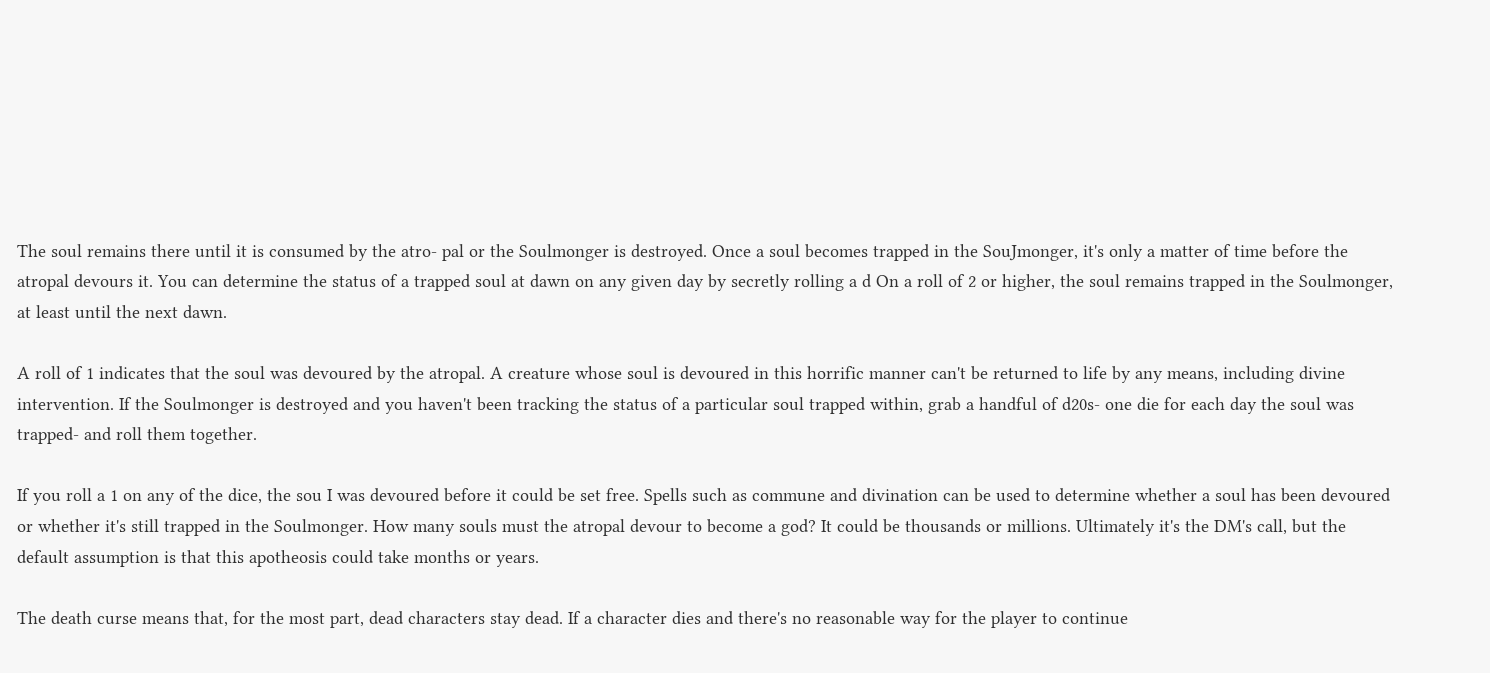The soul remains there until it is consumed by the atro- pal or the Soulmonger is destroyed. Once a soul becomes trapped in the SouJmonger, it's only a matter of time before the atropal devours it. You can determine the status of a trapped soul at dawn on any given day by secretly rolling a d On a roll of 2 or higher, the soul remains trapped in the Soulmonger, at least until the next dawn.

A roll of 1 indicates that the soul was devoured by the atropal. A creature whose soul is devoured in this horrific manner can't be returned to life by any means, including divine intervention. If the Soulmonger is destroyed and you haven't been tracking the status of a particular soul trapped within, grab a handful of d20s- one die for each day the soul was trapped- and roll them together.

If you roll a 1 on any of the dice, the sou I was devoured before it could be set free. Spells such as commune and divination can be used to determine whether a soul has been devoured or whether it's still trapped in the Soulmonger. How many souls must the atropal devour to become a god? It could be thousands or millions. Ultimately it's the DM's call, but the default assumption is that this apotheosis could take months or years.

The death curse means that, for the most part, dead characters stay dead. If a character dies and there's no reasonable way for the player to continue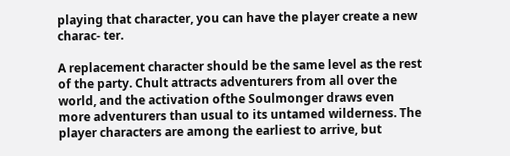playing that character, you can have the player create a new charac- ter.

A replacement character should be the same level as the rest of the party. Chult attracts adventurers from all over the world, and the activation ofthe Soulmonger draws even more adventurers than usual to its untamed wilderness. The player characters are among the earliest to arrive, but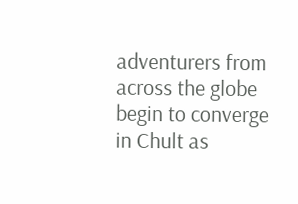adventurers from across the globe begin to converge in Chult as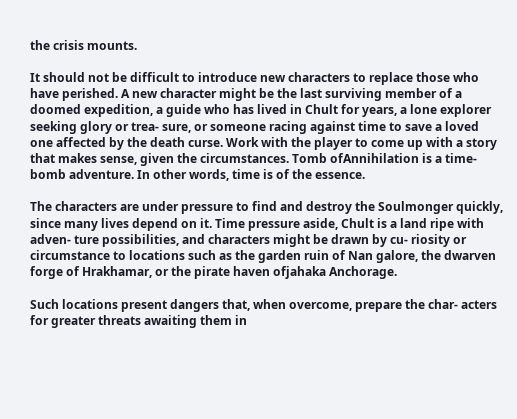the crisis mounts.

It should not be difficult to introduce new characters to replace those who have perished. A new character might be the last surviving member of a doomed expedition, a guide who has lived in Chult for years, a lone explorer seeking glory or trea- sure, or someone racing against time to save a loved one affected by the death curse. Work with the player to come up with a story that makes sense, given the circumstances. Tomb ofAnnihilation is a time-bomb adventure. In other words, time is of the essence.

The characters are under pressure to find and destroy the Soulmonger quickly, since many lives depend on it. Time pressure aside, Chult is a land ripe with adven- ture possibilities, and characters might be drawn by cu- riosity or circumstance to locations such as the garden ruin of Nan galore, the dwarven forge of Hrakhamar, or the pirate haven ofjahaka Anchorage.

Such locations present dangers that, when overcome, prepare the char- acters for greater threats awaiting them in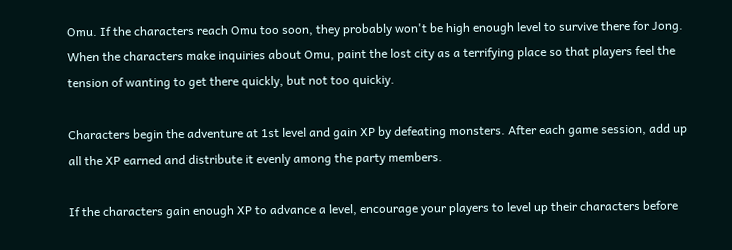Omu. If the characters reach Omu too soon, they probably won't be high enough level to survive there for Jong. When the characters make inquiries about Omu, paint the lost city as a terrifying place so that players feel the tension of wanting to get there quickly, but not too quickiy.

Characters begin the adventure at 1st level and gain XP by defeating monsters. After each game session, add up all the XP earned and distribute it evenly among the party members.

If the characters gain enough XP to advance a level, encourage your players to level up their characters before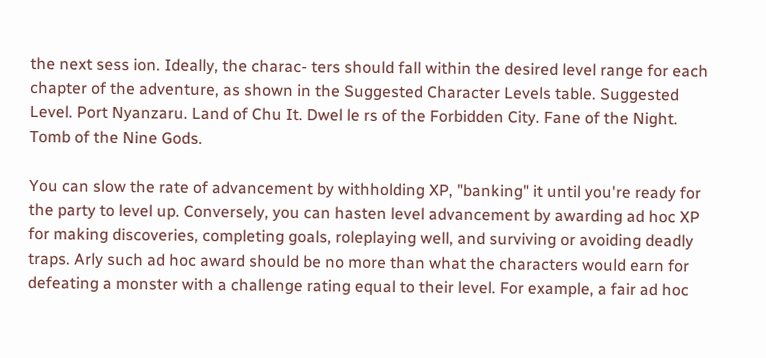the next sess ion. Ideally, the charac- ters should fall within the desired level range for each chapter of the adventure, as shown in the Suggested Character Levels table. Suggested Level. Port Nyanzaru. Land of Chu It. Dwel le rs of the Forbidden City. Fane of the Night. Tomb of the Nine Gods.

You can slow the rate of advancement by withholding XP, "banking" it until you're ready for the party to level up. Conversely, you can hasten level advancement by awarding ad hoc XP for making discoveries, completing goals, roleplaying well, and surviving or avoiding deadly traps. Arly such ad hoc award should be no more than what the characters would earn for defeating a monster with a challenge rating equal to their level. For example, a fair ad hoc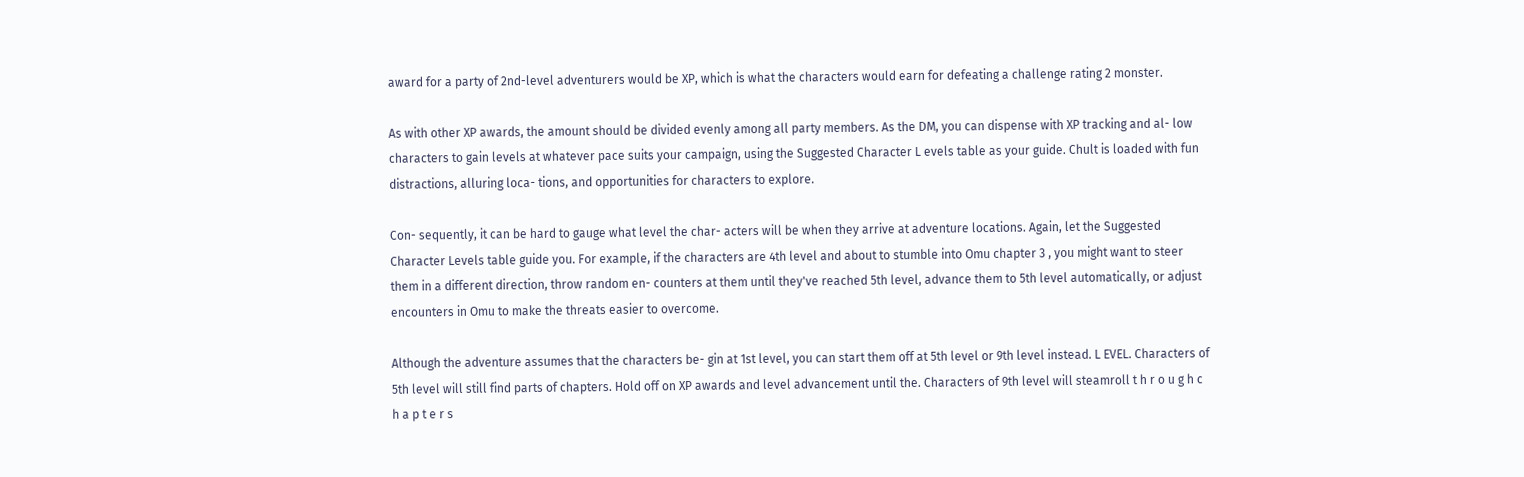award for a party of 2nd-level adventurers would be XP, which is what the characters would earn for defeating a challenge rating 2 monster.

As with other XP awards, the amount should be divided evenly among all party members. As the DM, you can dispense with XP tracking and al- low characters to gain levels at whatever pace suits your campaign, using the Suggested Character L evels table as your guide. Chult is loaded with fun distractions, alluring loca- tions, and opportunities for characters to explore.

Con- sequently, it can be hard to gauge what level the char- acters will be when they arrive at adventure locations. Again, let the Suggested Character Levels table guide you. For example, if the characters are 4th level and about to stumble into Omu chapter 3 , you might want to steer them in a different direction, throw random en- counters at them until they've reached 5th level, advance them to 5th level automatically, or adjust encounters in Omu to make the threats easier to overcome.

Although the adventure assumes that the characters be- gin at 1st level, you can start them off at 5th level or 9th level instead. L EVEL. Characters of 5th level will still find parts of chapters. Hold off on XP awards and level advancement until the. Characters of 9th level will steamroll t h r o u g h c h a p t e r s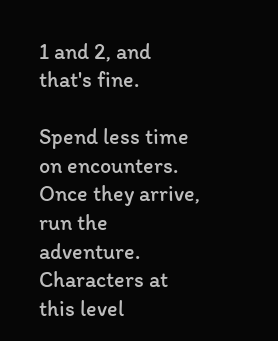1 and 2, and that's fine.

Spend less time on encounters. Once they arrive, run the adventure. Characters at this level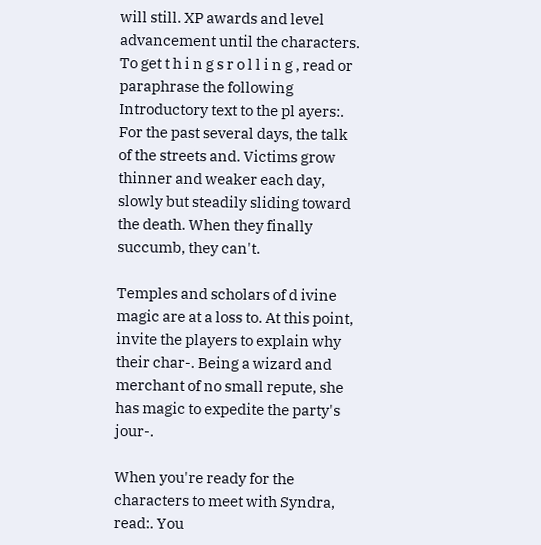will still. XP awards and level advancement until the characters. To get t h i n g s r o l l i n g , read or paraphrase the following Introductory text to the pl ayers:. For the past several days, the talk of the streets and. Victims grow thinner and weaker each day, slowly but steadily sliding toward the death. When they finally succumb, they can't.

Temples and scholars of d ivine magic are at a loss to. At this point, invite the players to explain why their char-. Being a wizard and merchant of no small repute, she has magic to expedite the party's jour-.

When you're ready for the characters to meet with Syndra, read:. You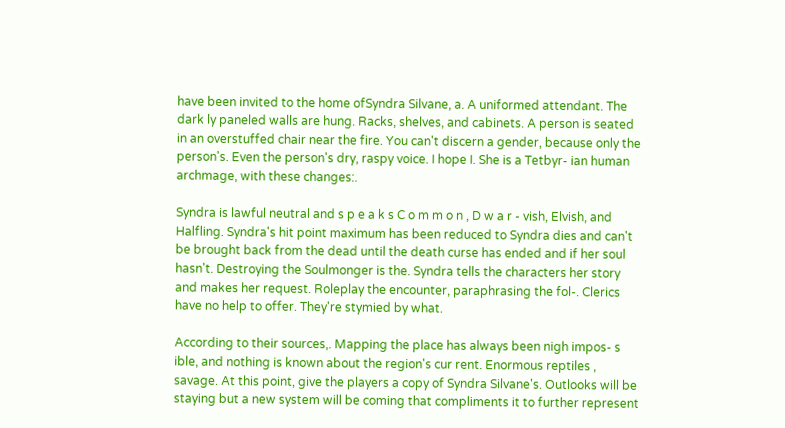have been invited to the home ofSyndra Silvane, a. A uniformed attendant. The dark ly paneled walls are hung. Racks, shelves, and cabinets. A person is seated in an overstuffed chair near the fire. You can't discern a gender, because only the person's. Even the person's dry, raspy voice. I hope I. She is a Tetbyr- ian human archmage, with these changes:.

Syndra is lawful neutral and s p e a k s C o m m o n , D w a r - vish, Elvish, and Halfling. Syndra's hit point maximum has been reduced to Syndra dies and can't be brought back from the dead until the death curse has ended and if her soul hasn't. Destroying the Soulmonger is the. Syndra tells the characters her story and makes her request. Roleplay the encounter, paraphrasing the fol-. Clerics have no help to offer. They're stymied by what.

According to their sources,. Mapping the place has always been nigh impos- s ible, and nothing is known about the region's cur rent. Enormous reptiles , savage. At this point, give the players a copy of Syndra Silvane's. Outlooks will be staying but a new system will be coming that compliments it to further represent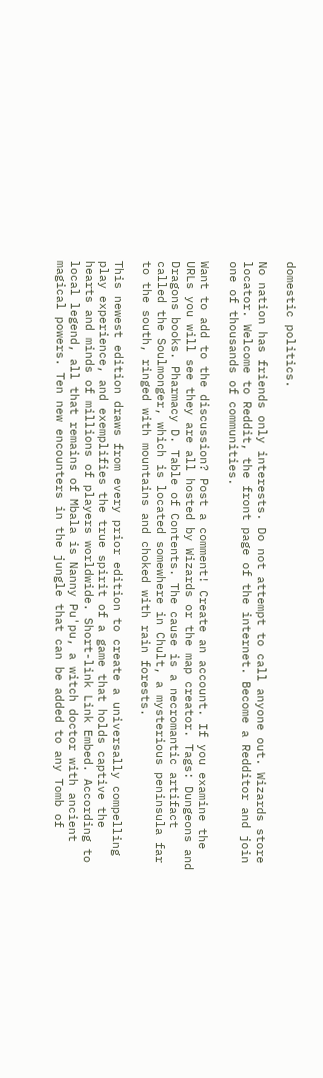domestic politics.

No nation has friends only interests. Do not attempt to call anyone out. Wizards store locator. Welcome to Reddit, the front page of the internet. Become a Redditor and join one of thousands of communities.

Want to add to the discussion? Post a comment! Create an account. If you examine the URLs you will see they are all hosted by Wizards or the map creator. Tags: Dungeons and Dragons books. Pharmacy D. Table of Contents. The cause is a necromantic artifact called the Soulmonger, which is located somewhere in Chult, a mysterious peninsula far to the south, ringed with mountains and choked with rain forests.

This newest edition draws from every prior edition to create a universally compelling play experience, and exemplifies the true spirit of a game that holds captive the hearts and minds of millions of players worldwide. Short-link Link Embed. According to local legend, all that remains of Mbala is Nanny Pu'pu, a witch doctor with ancient magical powers. Ten new encounters in the jungle that can be added to any Tomb of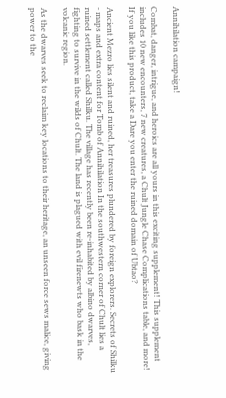Annihilation campaign!

Combat, danger, intrigue, and heroics are all yours in this exciting supplement! This supplement includes 10 new encounters, 7 new creatures, a Chult Jungle Chase Complications table, and more! If you like this product, take a Dare you enter the ruined domain of Ubtao?

Ancient Mezro lies silent and ruined, her treasures plundered by foreign explorers. Secrets of Shilku - maps and extra content for Tomb of Annihilation In the southwestern corner of Chult lies a ruined settlement called Shilku. The village has recently been re-inhabited by albino dwarves, fighting to survive in the wilds of Chult. The land is plagued with evil firenewts who bask in the volcanic region.

As the dwarves seek to reclaim key locations to their heritage, an unseen force sews malice, giving power to the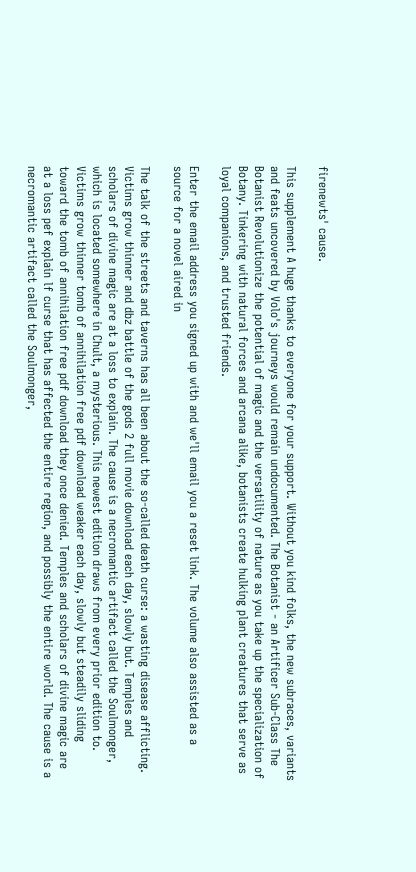firenewts' cause.

This supplement A huge thanks to everyone for your support. Without you kind folks, the new subraces, variants and feats uncovered by Volo's journeys would remain undocumented. The Botanist - an Artificer Sub-Class The Botanist Revolutionize the potential of magic and the versatility of nature as you take up the specialization of Botany. Tinkering with natural forces and arcana alike, botanists create hulking plant creatures that serve as loyal companions, and trusted friends.

Enter the email address you signed up with and we'll email you a reset link. The volume also assisted as a source for a novel aired in

The talk of the streets and taverns has all been about the so-called death curse: a wasting disease afflicting. Victims grow thinner and dbz battle of the gods 2 full movie download each day, slowly but. Temples and scholars of divine magic are at a loss to explain. The cause is a necromantic artifact called the Soulmonger, which is located somewhere in Chult, a mysterious. This newest edition draws from every prior edition to. Victims grow thinner tomb of annihilation free pdf download weaker each day, slowly but steadily sliding toward the tomb of annihilation free pdf download they once denied. Temples and scholars of divine magic are at a loss pef explain lf curse that has affected the entire region, and possibly the entire world. The cause is a necromantic artifact called the Soulmonger,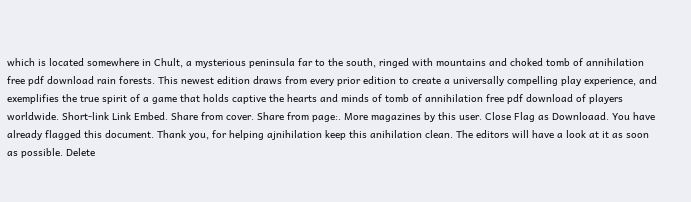which is located somewhere in Chult, a mysterious peninsula far to the south, ringed with mountains and choked tomb of annihilation free pdf download rain forests. This newest edition draws from every prior edition to create a universally compelling play experience, and exemplifies the true spirit of a game that holds captive the hearts and minds of tomb of annihilation free pdf download of players worldwide. Short-link Link Embed. Share from cover. Share from page:. More magazines by this user. Close Flag as Downloaad. You have already flagged this document. Thank you, for helping ajnihilation keep this anihilation clean. The editors will have a look at it as soon as possible. Delete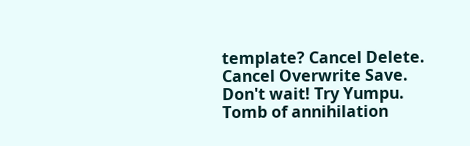template? Cancel Delete. Cancel Overwrite Save. Don't wait! Try Yumpu. Tomb of annihilation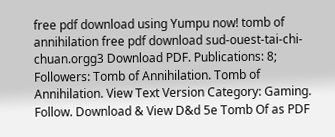free pdf download using Yumpu now! tomb of annihilation free pdf download sud-ouest-tai-chi-chuan.orgg3 Download PDF. Publications: 8; Followers: Tomb of Annihilation. Tomb of Annihilation. View Text Version Category: Gaming. Follow. Download & View D&d 5e Tomb Of as PDF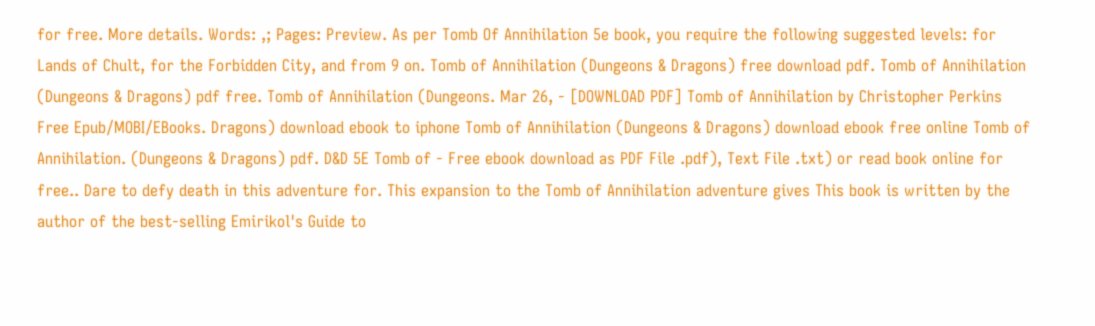for free. More details. Words: ,; Pages: Preview. As per Tomb Of Annihilation 5e book, you require the following suggested levels: for Lands of Chult, for the Forbidden City, and from 9 on. Tomb of Annihilation (Dungeons & Dragons) free download pdf. Tomb of Annihilation (Dungeons & Dragons) pdf free. Tomb of Annihilation (Dungeons. Mar 26, - [DOWNLOAD PDF] Tomb of Annihilation by Christopher Perkins Free Epub/MOBI/EBooks. Dragons) download ebook to iphone Tomb of Annihilation (Dungeons & Dragons) download ebook free online Tomb of Annihilation. (Dungeons & Dragons) pdf. D&D 5E Tomb of - Free ebook download as PDF File .pdf), Text File .txt) or read book online for free.. Dare to defy death in this adventure for. This expansion to the Tomb of Annihilation adventure gives This book is written by the author of the best-selling Emirikol's Guide to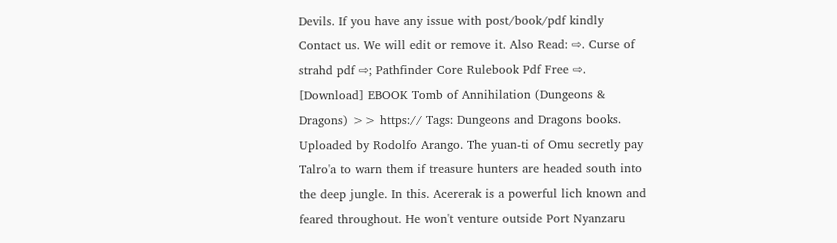Devils. If you have any issue with post/book/pdf kindly Contact us. We will edit or remove it. Also Read: ⇨. Curse of strahd pdf ⇨; Pathfinder Core Rulebook Pdf Free ⇨. [Download] EBOOK Tomb of Annihilation (Dungeons & Dragons) >> https:// Tags: Dungeons and Dragons books. Uploaded by Rodolfo Arango. The yuan-ti of Omu secretly pay Talro'a to warn them if treasure hunters are headed south into the deep jungle. In this. Acererak is a powerful lich known and feared throughout. He won't venture outside Port Nyanzaru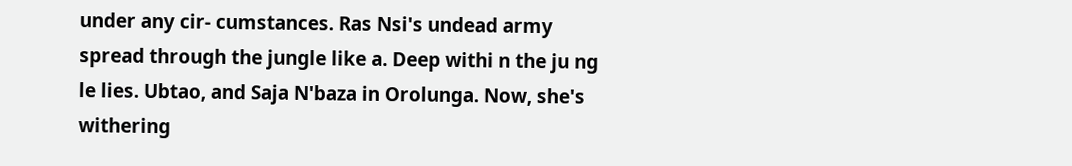under any cir- cumstances. Ras Nsi's undead army spread through the jungle like a. Deep withi n the ju ng le lies. Ubtao, and Saja N'baza in Orolunga. Now, she's withering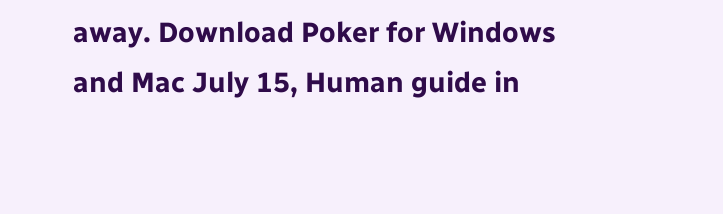away. Download Poker for Windows and Mac July 15, Human guide in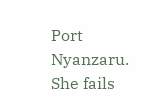Port Nyanzaru. She fails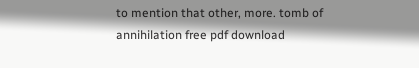to mention that other, more. tomb of annihilation free pdf download